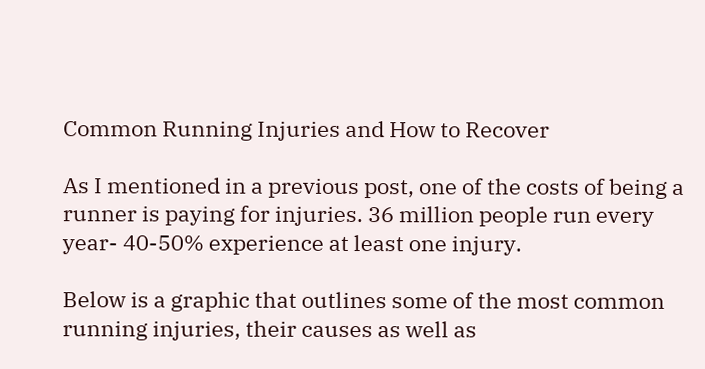Common Running Injuries and How to Recover

As I mentioned in a previous post, one of the costs of being a runner is paying for injuries. 36 million people run every year- 40-50% experience at least one injury.

Below is a graphic that outlines some of the most common running injuries, their causes as well as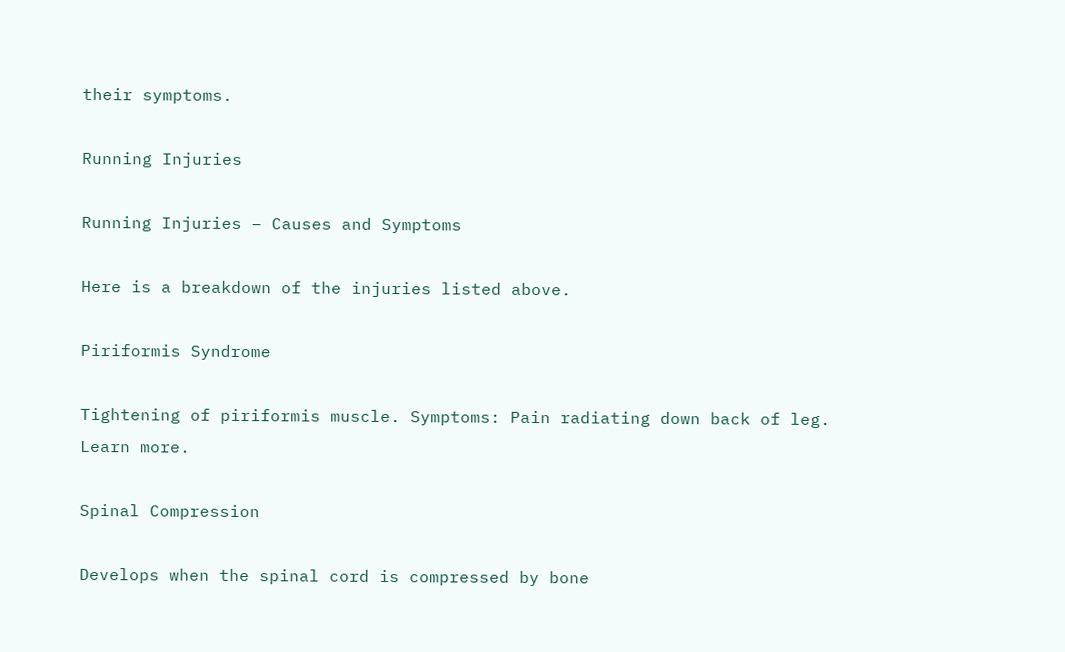their symptoms.

Running Injuries

Running Injuries – Causes and Symptoms

Here is a breakdown of the injuries listed above.

Piriformis Syndrome

Tightening of piriformis muscle. Symptoms: Pain radiating down back of leg.
Learn more.

Spinal Compression

Develops when the spinal cord is compressed by bone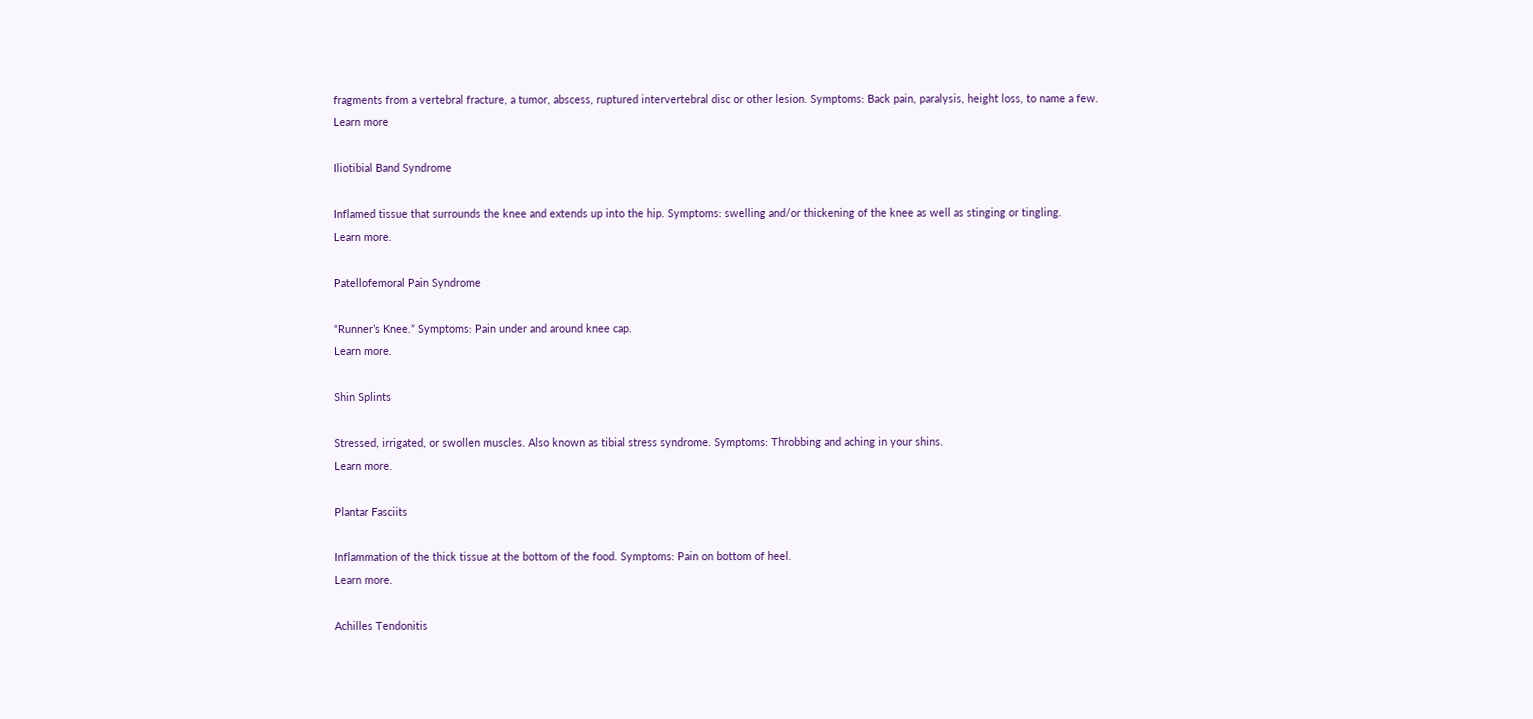fragments from a vertebral fracture, a tumor, abscess, ruptured intervertebral disc or other lesion. Symptoms: Back pain, paralysis, height loss, to name a few.
Learn more

Iliotibial Band Syndrome

Inflamed tissue that surrounds the knee and extends up into the hip. Symptoms: swelling and/or thickening of the knee as well as stinging or tingling.
Learn more.

Patellofemoral Pain Syndrome

“Runner’s Knee.” Symptoms: Pain under and around knee cap.
Learn more.

Shin Splints

Stressed, irrigated, or swollen muscles. Also known as tibial stress syndrome. Symptoms: Throbbing and aching in your shins.
Learn more.

Plantar Fasciits

Inflammation of the thick tissue at the bottom of the food. Symptoms: Pain on bottom of heel.
Learn more.

Achilles Tendonitis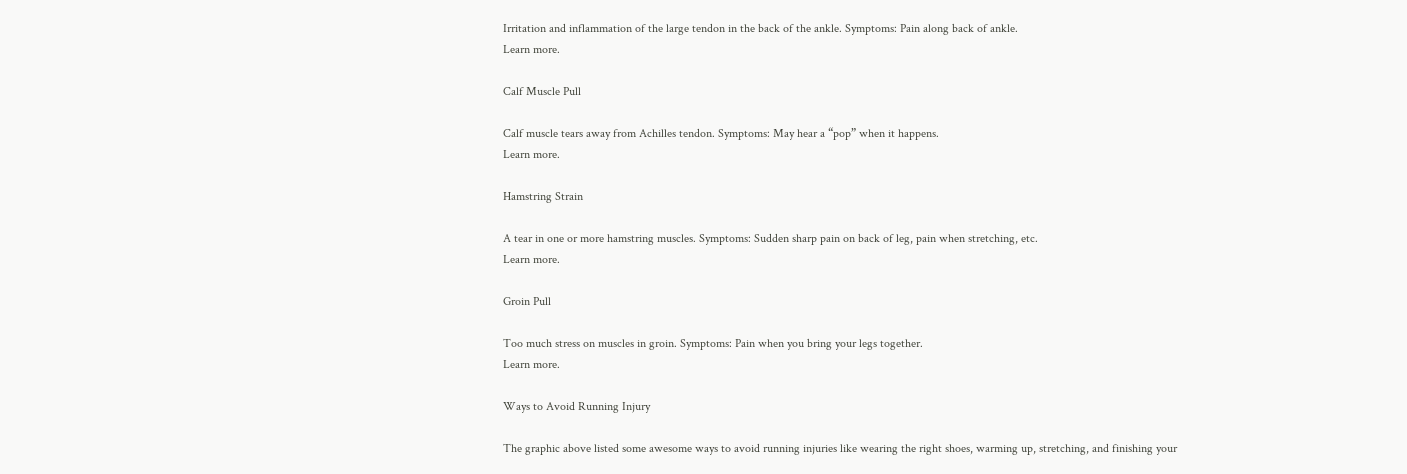Irritation and inflammation of the large tendon in the back of the ankle. Symptoms: Pain along back of ankle.
Learn more.

Calf Muscle Pull

Calf muscle tears away from Achilles tendon. Symptoms: May hear a “pop” when it happens.
Learn more.

Hamstring Strain

A tear in one or more hamstring muscles. Symptoms: Sudden sharp pain on back of leg, pain when stretching, etc.
Learn more.

Groin Pull

Too much stress on muscles in groin. Symptoms: Pain when you bring your legs together.
Learn more.

Ways to Avoid Running Injury

The graphic above listed some awesome ways to avoid running injuries like wearing the right shoes, warming up, stretching, and finishing your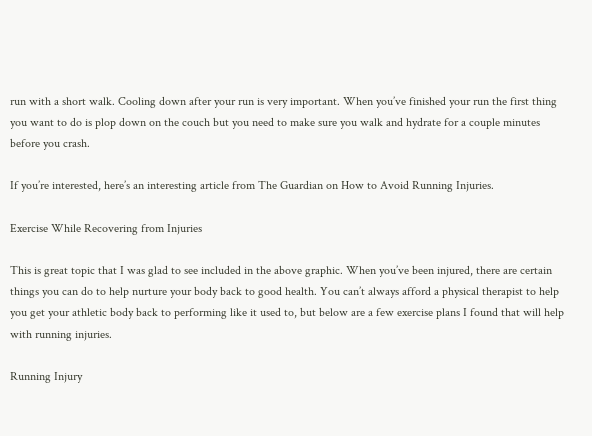run with a short walk. Cooling down after your run is very important. When you’ve finished your run the first thing you want to do is plop down on the couch but you need to make sure you walk and hydrate for a couple minutes before you crash.

If you’re interested, here’s an interesting article from The Guardian on How to Avoid Running Injuries.

Exercise While Recovering from Injuries

This is great topic that I was glad to see included in the above graphic. When you’ve been injured, there are certain things you can do to help nurture your body back to good health. You can’t always afford a physical therapist to help you get your athletic body back to performing like it used to, but below are a few exercise plans I found that will help with running injuries.

Running Injury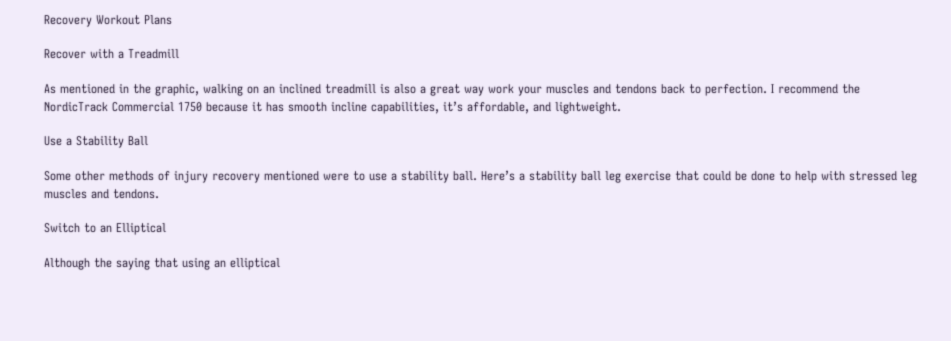Recovery Workout Plans

Recover with a Treadmill

As mentioned in the graphic, walking on an inclined treadmill is also a great way work your muscles and tendons back to perfection. I recommend the NordicTrack Commercial 1750 because it has smooth incline capabilities, it’s affordable, and lightweight.

Use a Stability Ball

Some other methods of injury recovery mentioned were to use a stability ball. Here’s a stability ball leg exercise that could be done to help with stressed leg muscles and tendons.

Switch to an Elliptical

Although the saying that using an elliptical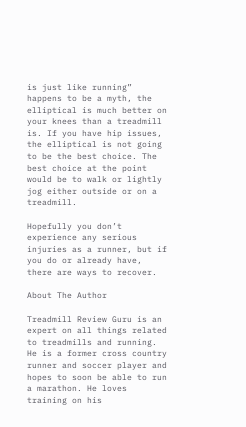is just like running” happens to be a myth, the elliptical is much better on your knees than a treadmill is. If you have hip issues, the elliptical is not going to be the best choice. The best choice at the point would be to walk or lightly jog either outside or on a treadmill.

Hopefully you don’t experience any serious injuries as a runner, but if you do or already have, there are ways to recover.

About The Author

Treadmill Review Guru is an expert on all things related to treadmills and running. He is a former cross country runner and soccer player and hopes to soon be able to run a marathon. He loves training on his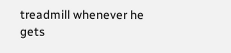treadmill whenever he gets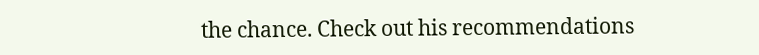the chance. Check out his recommendations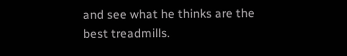and see what he thinks are the best treadmills.